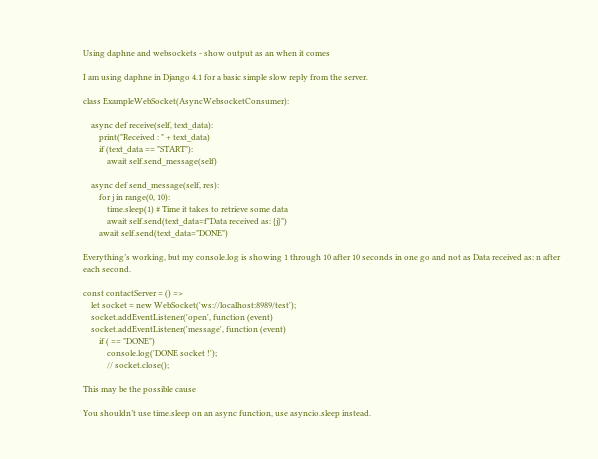Using daphne and websockets - show output as an when it comes

I am using daphne in Django 4.1 for a basic simple slow reply from the server.

class ExampleWebSocket(AsyncWebsocketConsumer):

    async def receive(self, text_data):
        print("Received : " + text_data)
        if (text_data == "START"):
            await self.send_message(self)

    async def send_message(self, res):
        for j in range(0, 10):
            time.sleep(1) # Time it takes to retrieve some data
            await self.send(text_data=f"Data received as: {j}")
        await self.send(text_data="DONE")

Everything’s working, but my console.log is showing 1 through 10 after 10 seconds in one go and not as Data received as: n after each second.

const contactServer = () =>
    let socket = new WebSocket('ws://localhost:8989/test');
    socket.addEventListener('open', function (event)
    socket.addEventListener('message', function (event)
        if ( == "DONE")
            console.log('DONE socket !');
            // socket.close();

This may be the possible cause

You shouldn’t use time.sleep on an async function, use asyncio.sleep instead.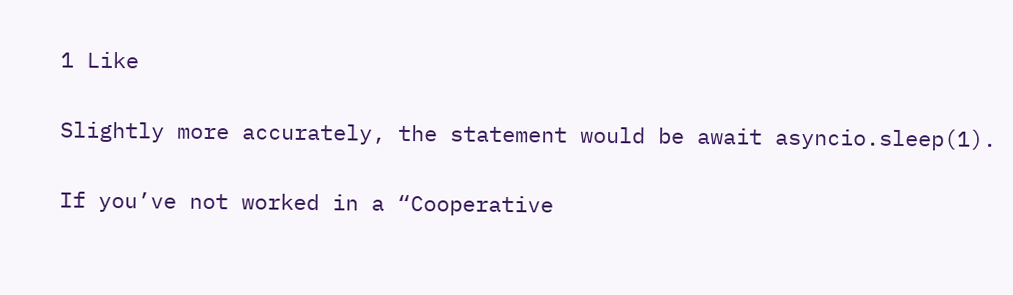1 Like

Slightly more accurately, the statement would be await asyncio.sleep(1).

If you’ve not worked in a “Cooperative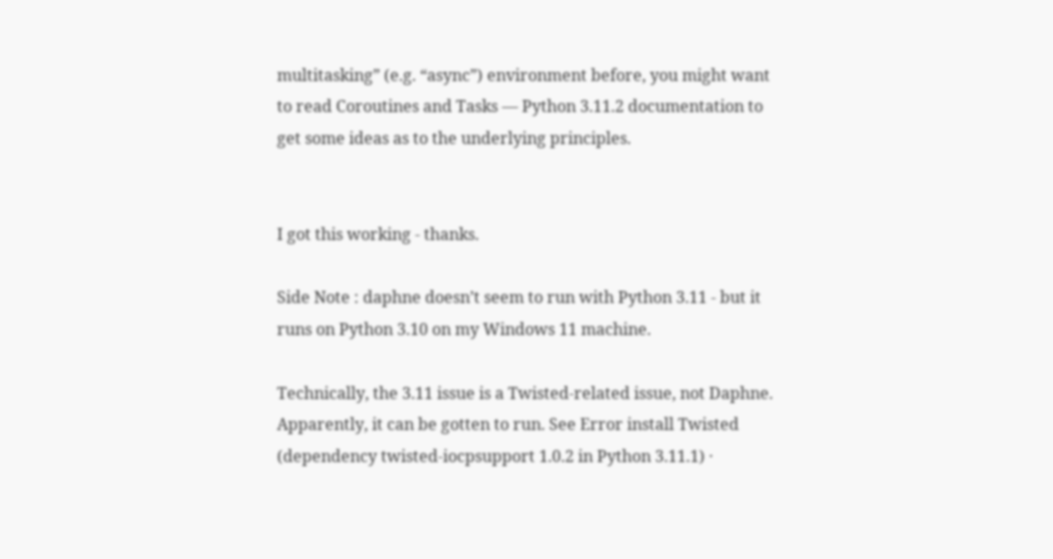multitasking” (e.g. “async”) environment before, you might want to read Coroutines and Tasks — Python 3.11.2 documentation to get some ideas as to the underlying principles.


I got this working - thanks.

Side Note : daphne doesn’t seem to run with Python 3.11 - but it runs on Python 3.10 on my Windows 11 machine.

Technically, the 3.11 issue is a Twisted-related issue, not Daphne. Apparently, it can be gotten to run. See Error install Twisted (dependency twisted-iocpsupport 1.0.2 in Python 3.11.1) ·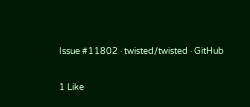Issue #11802 · twisted/twisted · GitHub

1 Like